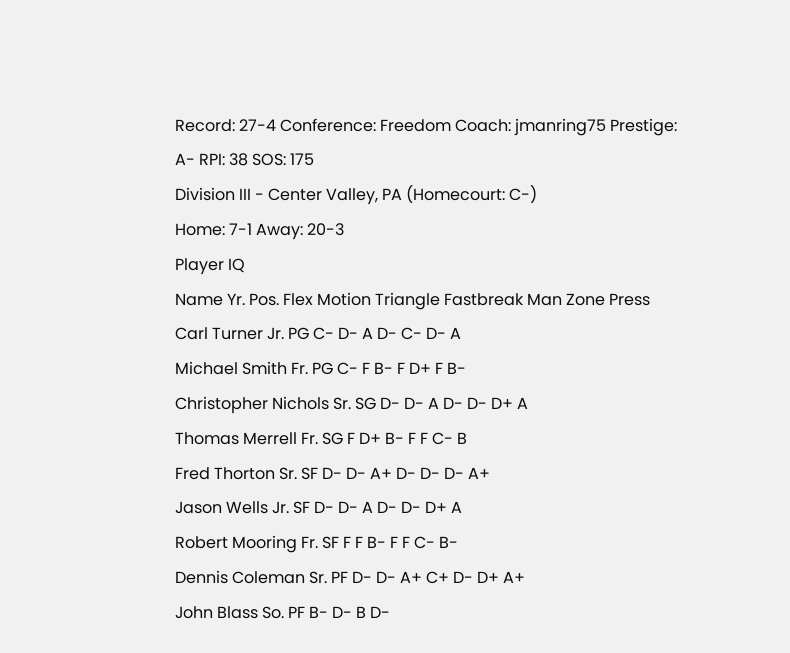Record: 27-4 Conference: Freedom Coach: jmanring75 Prestige: A- RPI: 38 SOS: 175
Division III - Center Valley, PA (Homecourt: C-)
Home: 7-1 Away: 20-3
Player IQ
Name Yr. Pos. Flex Motion Triangle Fastbreak Man Zone Press
Carl Turner Jr. PG C- D- A D- C- D- A
Michael Smith Fr. PG C- F B- F D+ F B-
Christopher Nichols Sr. SG D- D- A D- D- D+ A
Thomas Merrell Fr. SG F D+ B- F F C- B
Fred Thorton Sr. SF D- D- A+ D- D- D- A+
Jason Wells Jr. SF D- D- A D- D- D+ A
Robert Mooring Fr. SF F F B- F F C- B-
Dennis Coleman Sr. PF D- D- A+ C+ D- D+ A+
John Blass So. PF B- D- B D-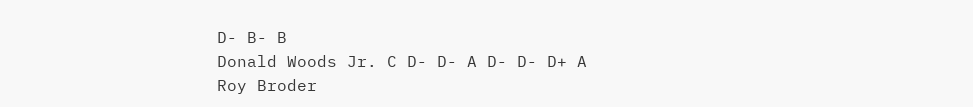D- B- B
Donald Woods Jr. C D- D- A D- D- D+ A
Roy Broder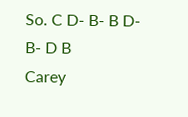So. C D- B- B D- B- D B
Carey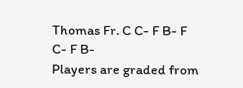Thomas Fr. C C- F B- F C- F B-
Players are graded from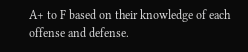A+ to F based on their knowledge of each offense and defense.